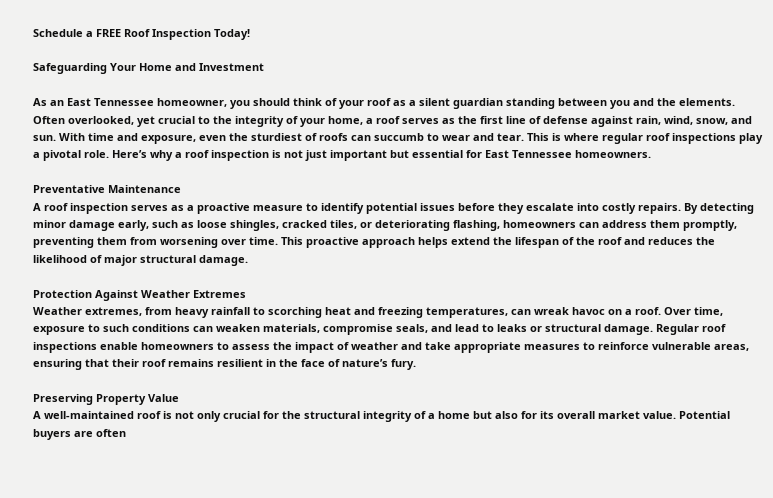Schedule a FREE Roof Inspection Today!

Safeguarding Your Home and Investment

As an East Tennessee homeowner, you should think of your roof as a silent guardian standing between you and the elements. Often overlooked, yet crucial to the integrity of your home, a roof serves as the first line of defense against rain, wind, snow, and sun. With time and exposure, even the sturdiest of roofs can succumb to wear and tear. This is where regular roof inspections play a pivotal role. Here’s why a roof inspection is not just important but essential for East Tennessee homeowners.

Preventative Maintenance
A roof inspection serves as a proactive measure to identify potential issues before they escalate into costly repairs. By detecting minor damage early, such as loose shingles, cracked tiles, or deteriorating flashing, homeowners can address them promptly, preventing them from worsening over time. This proactive approach helps extend the lifespan of the roof and reduces the likelihood of major structural damage.

Protection Against Weather Extremes
Weather extremes, from heavy rainfall to scorching heat and freezing temperatures, can wreak havoc on a roof. Over time, exposure to such conditions can weaken materials, compromise seals, and lead to leaks or structural damage. Regular roof inspections enable homeowners to assess the impact of weather and take appropriate measures to reinforce vulnerable areas, ensuring that their roof remains resilient in the face of nature’s fury.

Preserving Property Value
A well-maintained roof is not only crucial for the structural integrity of a home but also for its overall market value. Potential buyers are often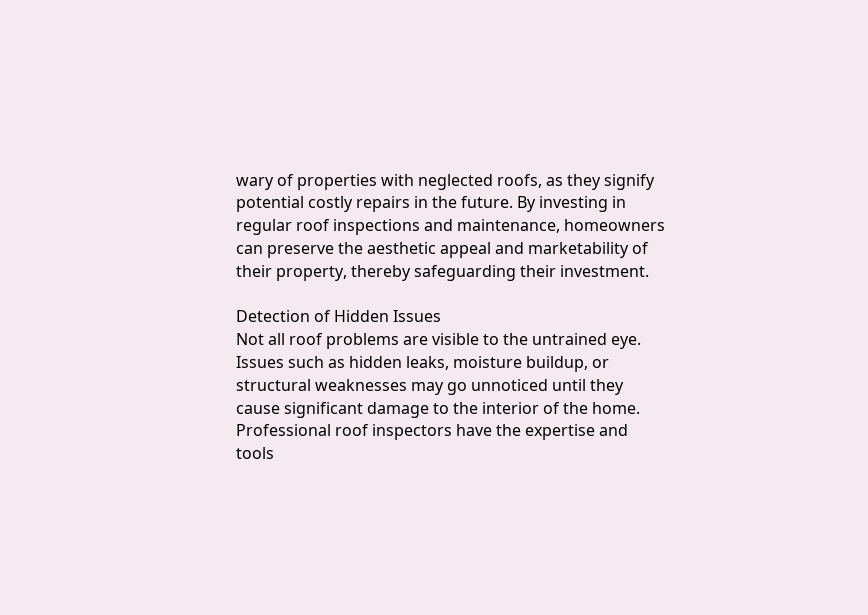wary of properties with neglected roofs, as they signify potential costly repairs in the future. By investing in regular roof inspections and maintenance, homeowners can preserve the aesthetic appeal and marketability of their property, thereby safeguarding their investment.

Detection of Hidden Issues
Not all roof problems are visible to the untrained eye. Issues such as hidden leaks, moisture buildup, or structural weaknesses may go unnoticed until they cause significant damage to the interior of the home. Professional roof inspectors have the expertise and tools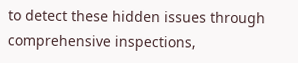to detect these hidden issues through comprehensive inspections,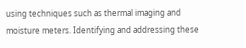using techniques such as thermal imaging and moisture meters. Identifying and addressing these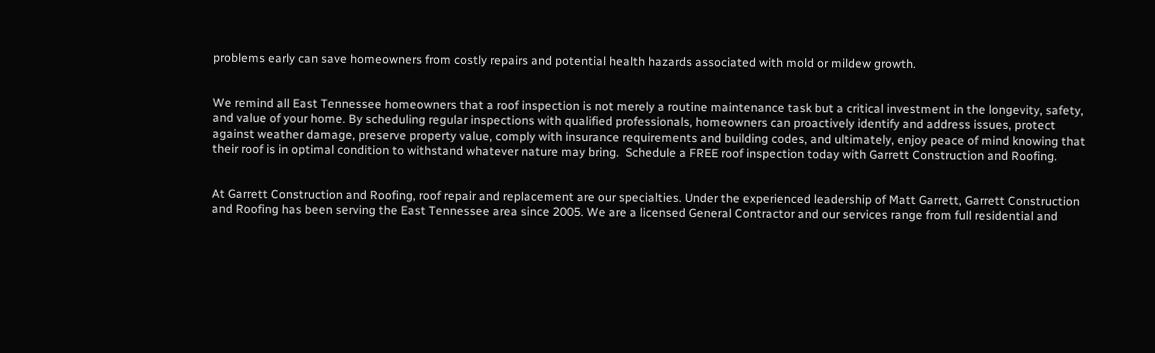problems early can save homeowners from costly repairs and potential health hazards associated with mold or mildew growth.


We remind all East Tennessee homeowners that a roof inspection is not merely a routine maintenance task but a critical investment in the longevity, safety, and value of your home. By scheduling regular inspections with qualified professionals, homeowners can proactively identify and address issues, protect against weather damage, preserve property value, comply with insurance requirements and building codes, and ultimately, enjoy peace of mind knowing that their roof is in optimal condition to withstand whatever nature may bring.  Schedule a FREE roof inspection today with Garrett Construction and Roofing.


At Garrett Construction and Roofing, roof repair and replacement are our specialties. Under the experienced leadership of Matt Garrett, Garrett Construction and Roofing has been serving the East Tennessee area since 2005. We are a licensed General Contractor and our services range from full residential and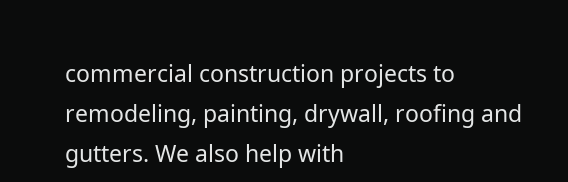commercial construction projects to remodeling, painting, drywall, roofing and gutters. We also help with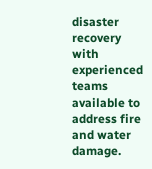disaster recovery with experienced teams available to address fire and water damage.